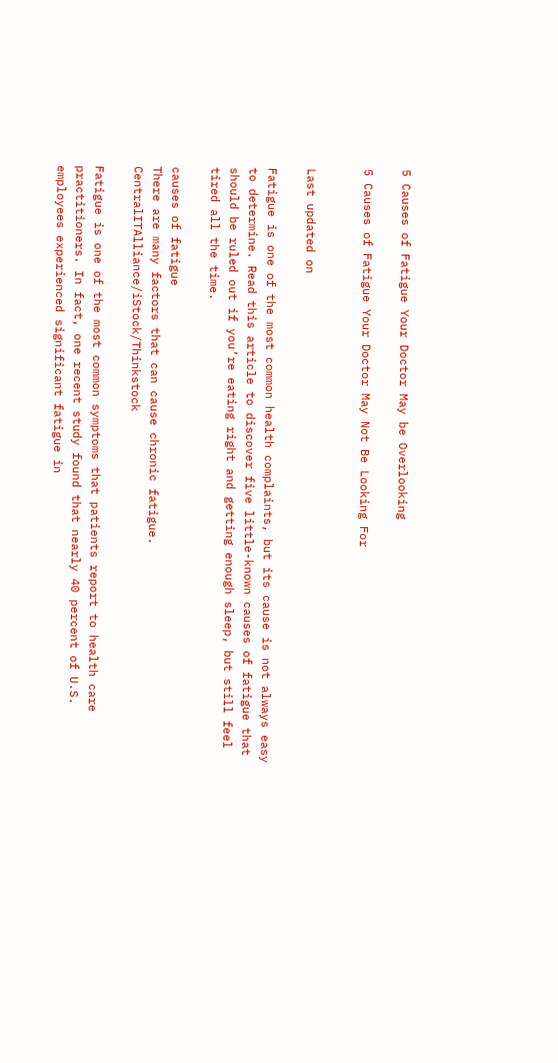5 Causes of Fatigue Your Doctor May be Overlooking

5 Causes of Fatigue Your Doctor May Not Be Looking For


Last updated on

Fatigue is one of the most common health complaints, but its cause is not always easy to determine. Read this article to discover five little-known causes of fatigue that should be ruled out if you’re eating right and getting enough sleep, but still feel tired all the time.

causes of fatigue
There are many factors that can cause chronic fatigue. CentralITAlliance/iStock/Thinkstock

Fatigue is one of the most common symptoms that patients report to health care practitioners. In fact, one recent study found that nearly 40 percent of U.S. employees experienced significant fatigue in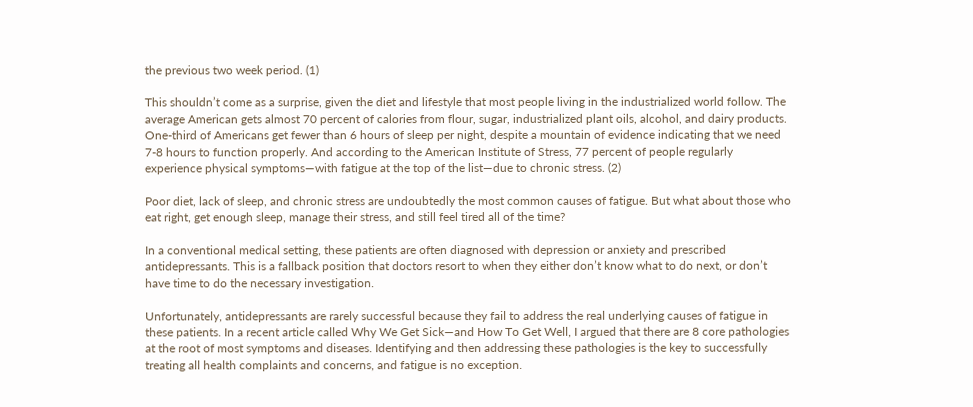the previous two week period. (1)

This shouldn’t come as a surprise, given the diet and lifestyle that most people living in the industrialized world follow. The average American gets almost 70 percent of calories from flour, sugar, industrialized plant oils, alcohol, and dairy products. One-third of Americans get fewer than 6 hours of sleep per night, despite a mountain of evidence indicating that we need 7-8 hours to function properly. And according to the American Institute of Stress, 77 percent of people regularly experience physical symptoms—with fatigue at the top of the list—due to chronic stress. (2)

Poor diet, lack of sleep, and chronic stress are undoubtedly the most common causes of fatigue. But what about those who eat right, get enough sleep, manage their stress, and still feel tired all of the time?

In a conventional medical setting, these patients are often diagnosed with depression or anxiety and prescribed antidepressants. This is a fallback position that doctors resort to when they either don’t know what to do next, or don’t have time to do the necessary investigation.

Unfortunately, antidepressants are rarely successful because they fail to address the real underlying causes of fatigue in these patients. In a recent article called Why We Get Sick—and How To Get Well, I argued that there are 8 core pathologies at the root of most symptoms and diseases. Identifying and then addressing these pathologies is the key to successfully treating all health complaints and concerns, and fatigue is no exception.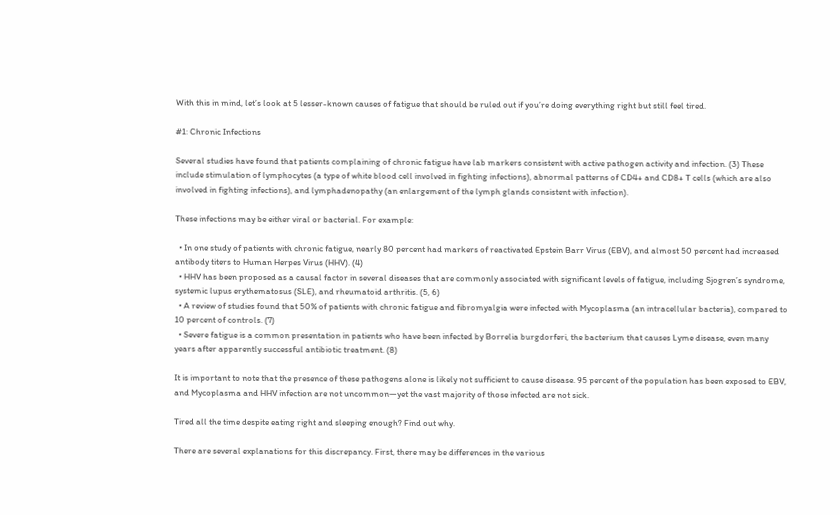With this in mind, let’s look at 5 lesser-known causes of fatigue that should be ruled out if you’re doing everything right but still feel tired.

#1: Chronic Infections

Several studies have found that patients complaining of chronic fatigue have lab markers consistent with active pathogen activity and infection. (3) These include stimulation of lymphocytes (a type of white blood cell involved in fighting infections), abnormal patterns of CD4+ and CD8+ T cells (which are also involved in fighting infections), and lymphadenopathy (an enlargement of the lymph glands consistent with infection).

These infections may be either viral or bacterial. For example:

  • In one study of patients with chronic fatigue, nearly 80 percent had markers of reactivated Epstein Barr Virus (EBV), and almost 50 percent had increased antibody titers to Human Herpes Virus (HHV). (4)
  • HHV has been proposed as a causal factor in several diseases that are commonly associated with significant levels of fatigue, including Sjogren’s syndrome, systemic lupus erythematosus (SLE), and rheumatoid arthritis. (5, 6)
  • A review of studies found that 50% of patients with chronic fatigue and fibromyalgia were infected with Mycoplasma (an intracellular bacteria), compared to 10 percent of controls. (7)
  • Severe fatigue is a common presentation in patients who have been infected by Borrelia burgdorferi, the bacterium that causes Lyme disease, even many years after apparently successful antibiotic treatment. (8)

It is important to note that the presence of these pathogens alone is likely not sufficient to cause disease. 95 percent of the population has been exposed to EBV, and Mycoplasma and HHV infection are not uncommon—yet the vast majority of those infected are not sick.

Tired all the time despite eating right and sleeping enough? Find out why.

There are several explanations for this discrepancy. First, there may be differences in the various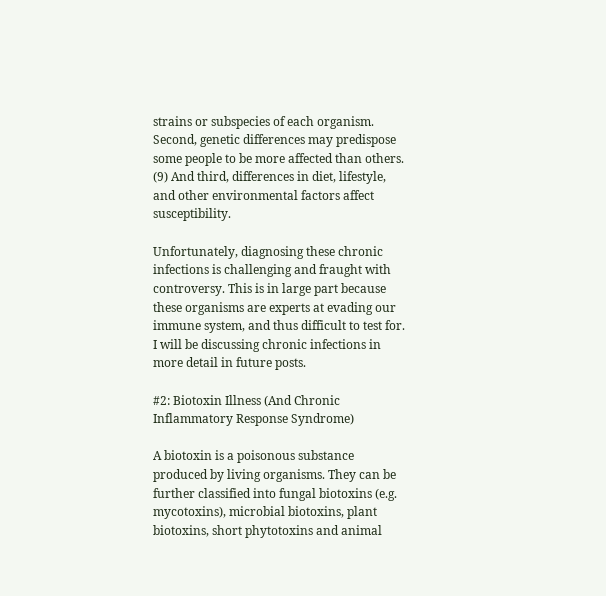strains or subspecies of each organism. Second, genetic differences may predispose some people to be more affected than others. (9) And third, differences in diet, lifestyle, and other environmental factors affect susceptibility.

Unfortunately, diagnosing these chronic infections is challenging and fraught with controversy. This is in large part because these organisms are experts at evading our immune system, and thus difficult to test for. I will be discussing chronic infections in more detail in future posts.

#2: Biotoxin Illness (And Chronic Inflammatory Response Syndrome)

A biotoxin is a poisonous substance produced by living organisms. They can be further classified into fungal biotoxins (e.g. mycotoxins), microbial biotoxins, plant biotoxins, short phytotoxins and animal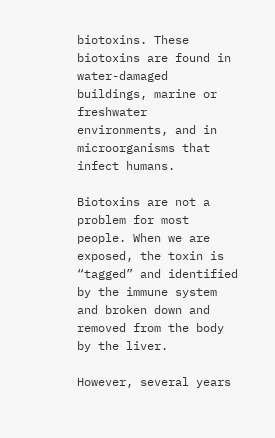biotoxins. These biotoxins are found in water-damaged buildings, marine or freshwater environments, and in microorganisms that infect humans.

Biotoxins are not a problem for most people. When we are exposed, the toxin is “tagged” and identified by the immune system and broken down and removed from the body by the liver.

However, several years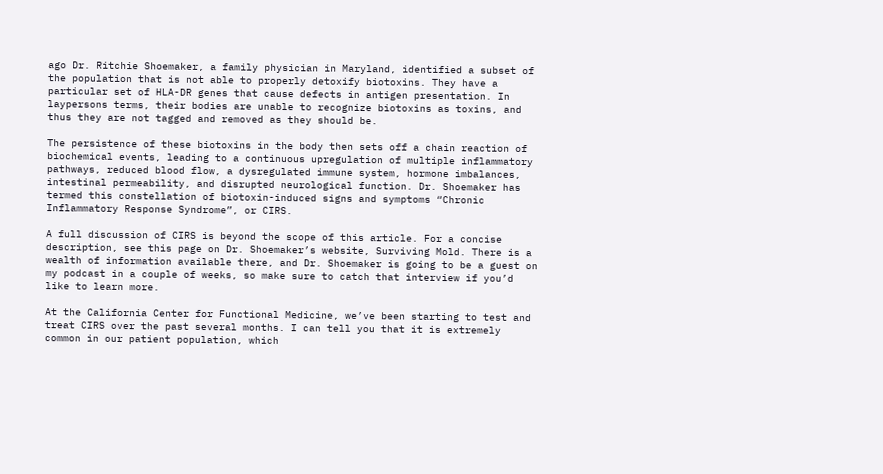ago Dr. Ritchie Shoemaker, a family physician in Maryland, identified a subset of the population that is not able to properly detoxify biotoxins. They have a particular set of HLA-DR genes that cause defects in antigen presentation. In laypersons terms, their bodies are unable to recognize biotoxins as toxins, and thus they are not tagged and removed as they should be.

The persistence of these biotoxins in the body then sets off a chain reaction of biochemical events, leading to a continuous upregulation of multiple inflammatory pathways, reduced blood flow, a dysregulated immune system, hormone imbalances, intestinal permeability, and disrupted neurological function. Dr. Shoemaker has termed this constellation of biotoxin-induced signs and symptoms “Chronic Inflammatory Response Syndrome”, or CIRS.

A full discussion of CIRS is beyond the scope of this article. For a concise description, see this page on Dr. Shoemaker’s website, Surviving Mold. There is a wealth of information available there, and Dr. Shoemaker is going to be a guest on my podcast in a couple of weeks, so make sure to catch that interview if you’d like to learn more.

At the California Center for Functional Medicine, we’ve been starting to test and treat CIRS over the past several months. I can tell you that it is extremely common in our patient population, which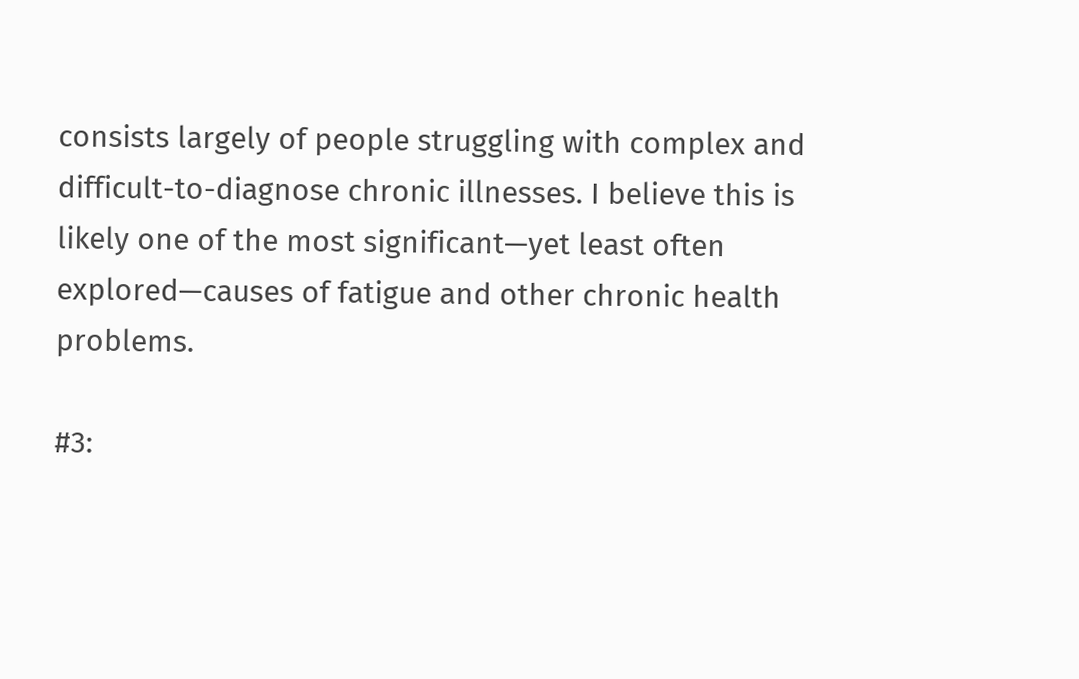consists largely of people struggling with complex and difficult-to-diagnose chronic illnesses. I believe this is likely one of the most significant—yet least often explored—causes of fatigue and other chronic health problems.

#3: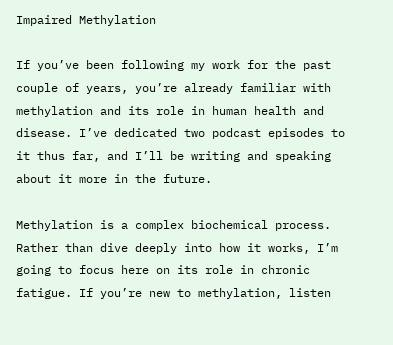Impaired Methylation

If you’ve been following my work for the past couple of years, you’re already familiar with methylation and its role in human health and disease. I’ve dedicated two podcast episodes to it thus far, and I’ll be writing and speaking about it more in the future.

Methylation is a complex biochemical process. Rather than dive deeply into how it works, I’m going to focus here on its role in chronic fatigue. If you’re new to methylation, listen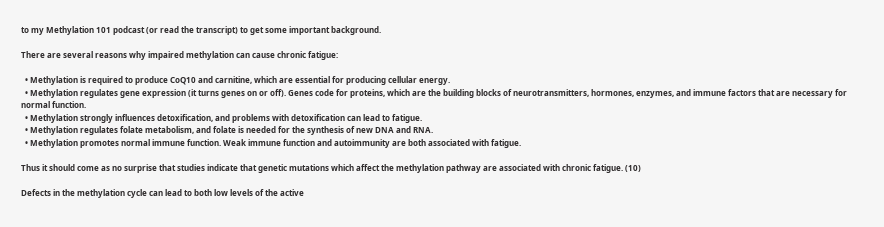to my Methylation 101 podcast (or read the transcript) to get some important background.

There are several reasons why impaired methylation can cause chronic fatigue:

  • Methylation is required to produce CoQ10 and carnitine, which are essential for producing cellular energy.
  • Methylation regulates gene expression (it turns genes on or off). Genes code for proteins, which are the building blocks of neurotransmitters, hormones, enzymes, and immune factors that are necessary for normal function.
  • Methylation strongly influences detoxification, and problems with detoxification can lead to fatigue.
  • Methylation regulates folate metabolism, and folate is needed for the synthesis of new DNA and RNA.
  • Methylation promotes normal immune function. Weak immune function and autoimmunity are both associated with fatigue.

Thus it should come as no surprise that studies indicate that genetic mutations which affect the methylation pathway are associated with chronic fatigue. (10)

Defects in the methylation cycle can lead to both low levels of the active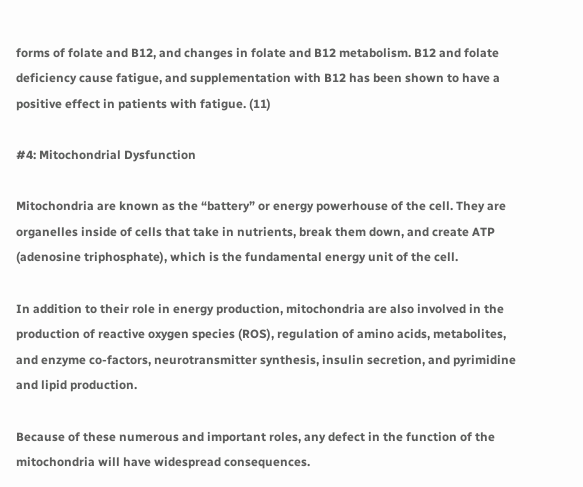forms of folate and B12, and changes in folate and B12 metabolism. B12 and folate deficiency cause fatigue, and supplementation with B12 has been shown to have a positive effect in patients with fatigue. (11)

#4: Mitochondrial Dysfunction

Mitochondria are known as the “battery” or energy powerhouse of the cell. They are organelles inside of cells that take in nutrients, break them down, and create ATP (adenosine triphosphate), which is the fundamental energy unit of the cell.

In addition to their role in energy production, mitochondria are also involved in the production of reactive oxygen species (ROS), regulation of amino acids, metabolites, and enzyme co-factors, neurotransmitter synthesis, insulin secretion, and pyrimidine and lipid production.

Because of these numerous and important roles, any defect in the function of the mitochondria will have widespread consequences.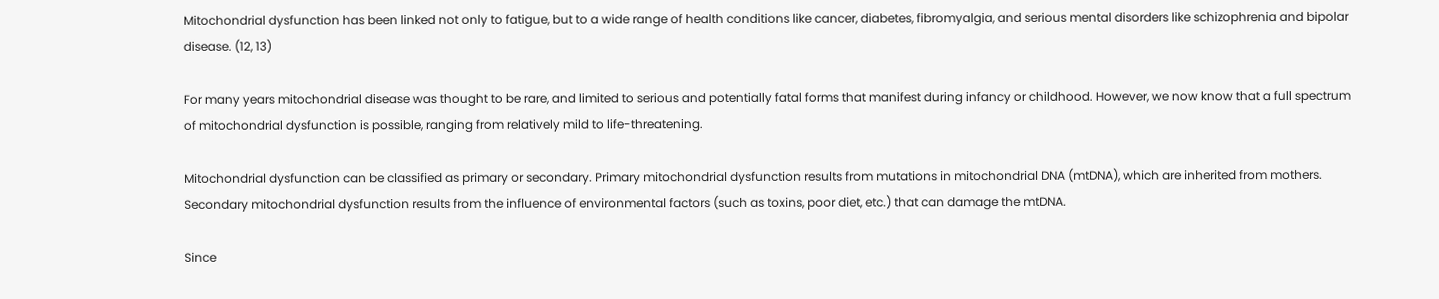Mitochondrial dysfunction has been linked not only to fatigue, but to a wide range of health conditions like cancer, diabetes, fibromyalgia, and serious mental disorders like schizophrenia and bipolar disease. (12, 13)

For many years mitochondrial disease was thought to be rare, and limited to serious and potentially fatal forms that manifest during infancy or childhood. However, we now know that a full spectrum of mitochondrial dysfunction is possible, ranging from relatively mild to life-threatening.

Mitochondrial dysfunction can be classified as primary or secondary. Primary mitochondrial dysfunction results from mutations in mitochondrial DNA (mtDNA), which are inherited from mothers. Secondary mitochondrial dysfunction results from the influence of environmental factors (such as toxins, poor diet, etc.) that can damage the mtDNA.

Since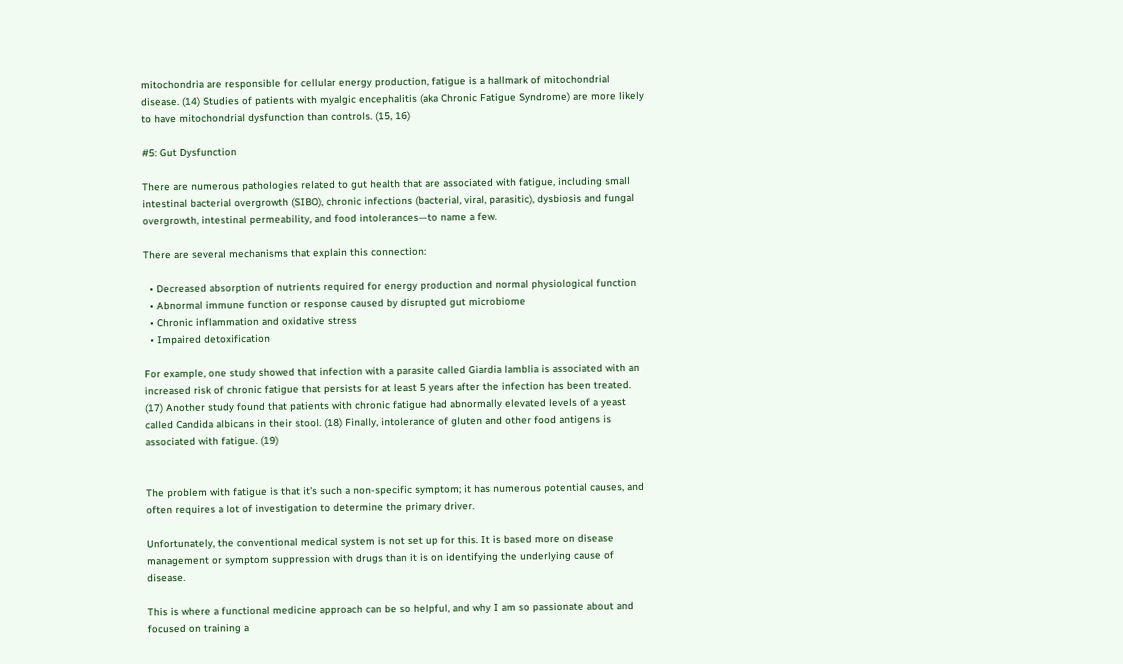mitochondria are responsible for cellular energy production, fatigue is a hallmark of mitochondrial disease. (14) Studies of patients with myalgic encephalitis (aka Chronic Fatigue Syndrome) are more likely to have mitochondrial dysfunction than controls. (15, 16)

#5: Gut Dysfunction

There are numerous pathologies related to gut health that are associated with fatigue, including small intestinal bacterial overgrowth (SIBO), chronic infections (bacterial, viral, parasitic), dysbiosis and fungal overgrowth, intestinal permeability, and food intolerances—to name a few.

There are several mechanisms that explain this connection:

  • Decreased absorption of nutrients required for energy production and normal physiological function
  • Abnormal immune function or response caused by disrupted gut microbiome
  • Chronic inflammation and oxidative stress
  • Impaired detoxification

For example, one study showed that infection with a parasite called Giardia lamblia is associated with an increased risk of chronic fatigue that persists for at least 5 years after the infection has been treated. (17) Another study found that patients with chronic fatigue had abnormally elevated levels of a yeast called Candida albicans in their stool. (18) Finally, intolerance of gluten and other food antigens is associated with fatigue. (19)


The problem with fatigue is that it’s such a non-specific symptom; it has numerous potential causes, and often requires a lot of investigation to determine the primary driver.

Unfortunately, the conventional medical system is not set up for this. It is based more on disease management or symptom suppression with drugs than it is on identifying the underlying cause of disease.

This is where a functional medicine approach can be so helpful, and why I am so passionate about and focused on training a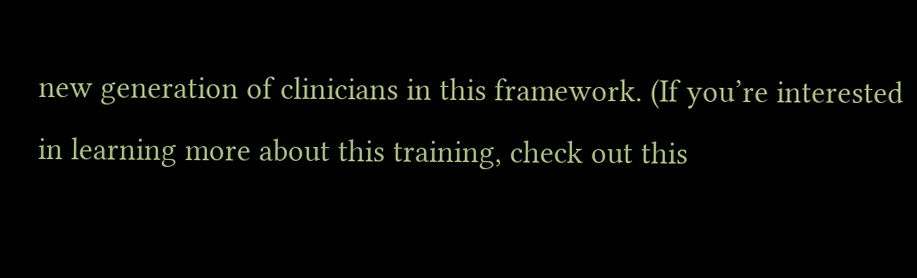new generation of clinicians in this framework. (If you’re interested in learning more about this training, check out this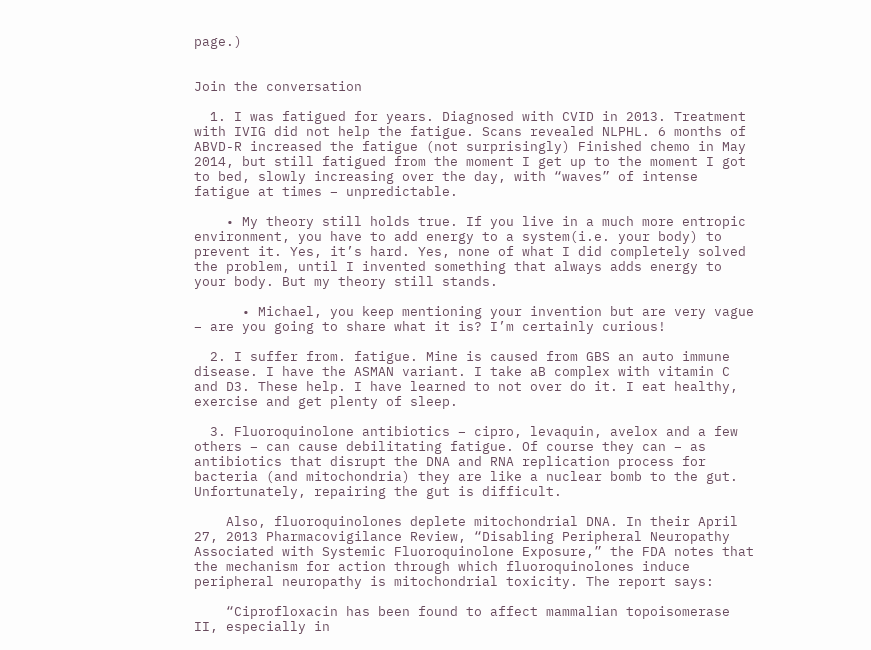page.)


Join the conversation

  1. I was fatigued for years. Diagnosed with CVID in 2013. Treatment with IVIG did not help the fatigue. Scans revealed NLPHL. 6 months of ABVD-R increased the fatigue (not surprisingly) Finished chemo in May 2014, but still fatigued from the moment I get up to the moment I got to bed, slowly increasing over the day, with “waves” of intense fatigue at times – unpredictable.

    • My theory still holds true. If you live in a much more entropic environment, you have to add energy to a system(i.e. your body) to prevent it. Yes, it’s hard. Yes, none of what I did completely solved the problem, until I invented something that always adds energy to your body. But my theory still stands.

      • Michael, you keep mentioning your invention but are very vague – are you going to share what it is? I’m certainly curious!

  2. I suffer from. fatigue. Mine is caused from GBS an auto immune disease. I have the ASMAN variant. I take aB complex with vitamin C and D3. These help. I have learned to not over do it. I eat healthy, exercise and get plenty of sleep.

  3. Fluoroquinolone antibiotics – cipro, levaquin, avelox and a few others – can cause debilitating fatigue. Of course they can – as antibiotics that disrupt the DNA and RNA replication process for bacteria (and mitochondria) they are like a nuclear bomb to the gut. Unfortunately, repairing the gut is difficult.

    Also, fluoroquinolones deplete mitochondrial DNA. In their April 27, 2013 Pharmacovigilance Review, “Disabling Peripheral Neuropathy Associated with Systemic Fluoroquinolone Exposure,” the FDA notes that the mechanism for action through which fluoroquinolones induce peripheral neuropathy is mitochondrial toxicity. The report says:

    “Ciprofloxacin has been found to affect mammalian topoisomerase II, especially in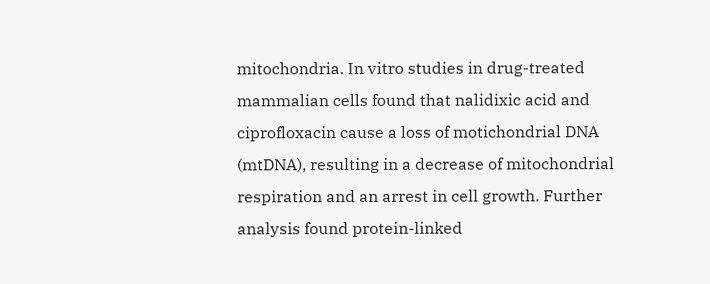mitochondria. In vitro studies in drug-treated mammalian cells found that nalidixic acid and ciprofloxacin cause a loss of motichondrial DNA (mtDNA), resulting in a decrease of mitochondrial respiration and an arrest in cell growth. Further analysis found protein-linked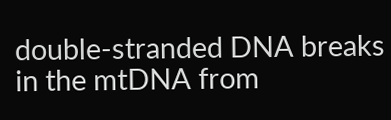double-stranded DNA breaks in the mtDNA from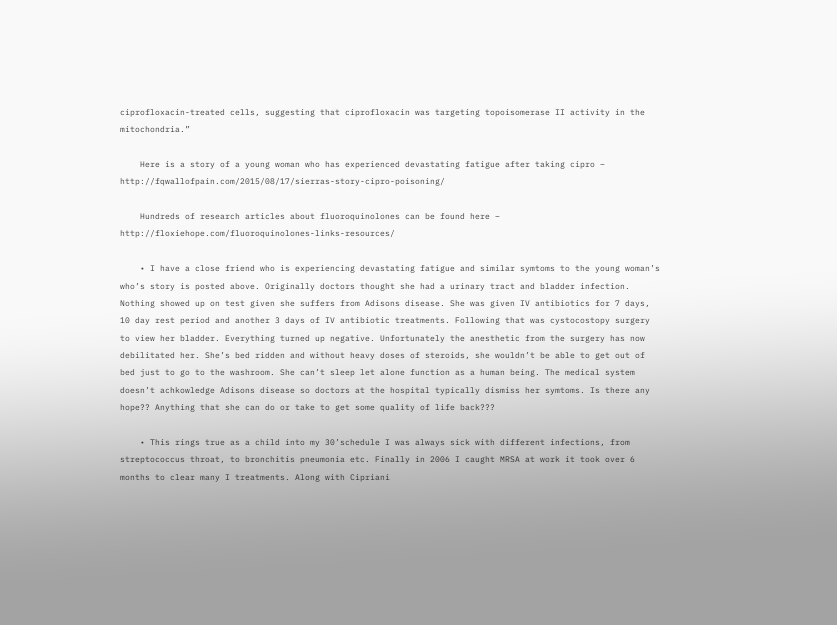ciprofloxacin-treated cells, suggesting that ciprofloxacin was targeting topoisomerase II activity in the mitochondria.”

    Here is a story of a young woman who has experienced devastating fatigue after taking cipro – http://fqwallofpain.com/2015/08/17/sierras-story-cipro-poisoning/

    Hundreds of research articles about fluoroquinolones can be found here – http://floxiehope.com/fluoroquinolones-links-resources/

    • I have a close friend who is experiencing devastating fatigue and similar symtoms to the young woman’s who’s story is posted above. Originally doctors thought she had a urinary tract and bladder infection. Nothing showed up on test given she suffers from Adisons disease. She was given IV antibiotics for 7 days, 10 day rest period and another 3 days of IV antibiotic treatments. Following that was cystocostopy surgery to view her bladder. Everything turned up negative. Unfortunately the anesthetic from the surgery has now debilitated her. She’s bed ridden and without heavy doses of steroids, she wouldn’t be able to get out of bed just to go to the washroom. She can’t sleep let alone function as a human being. The medical system doesn’t achkowledge Adisons disease so doctors at the hospital typically dismiss her symtoms. Is there any hope?? Anything that she can do or take to get some quality of life back???

    • This rings true as a child into my 30’schedule I was always sick with different infections, from streptococcus throat, to bronchitis pneumonia etc. Finally in 2006 I caught MRSA at work it took over 6 months to clear many I treatments. Along with Cipriani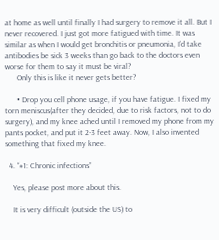at home as well until finally I had surgery to remove it all. But I never recovered. I just got more fatigued with time. It was similar as when I would get bronchitis or pneumonia, I’d take antibodies be sick 3 weeks than go back to the doctors even worse for them to say it must be viral?
      Only this is like it never gets better?

      • Drop you cell phone usage, if you have fatigue. I fixed my torn meniscus(after they decided, due to risk factors, not to do surgery), and my knee ached until I removed my phone from my pants pocket, and put it 2-3 feet away. Now, I also invented something that fixed my knee.

  4. “#1: Chronic infections”

    Yes, please post more about this.

    It is very difficult (outside the US) to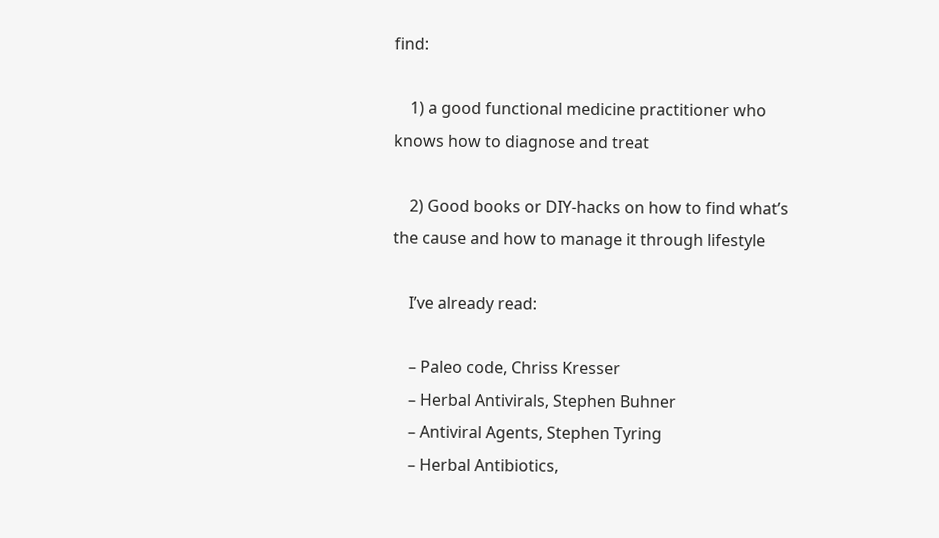find:

    1) a good functional medicine practitioner who knows how to diagnose and treat

    2) Good books or DIY-hacks on how to find what’s the cause and how to manage it through lifestyle

    I’ve already read:

    – Paleo code, Chriss Kresser
    – Herbal Antivirals, Stephen Buhner
    – Antiviral Agents, Stephen Tyring
    – Herbal Antibiotics,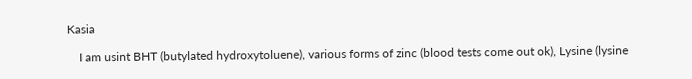Kasia

    I am usint BHT (butylated hydroxytoluene), various forms of zinc (blood tests come out ok), Lysine (lysine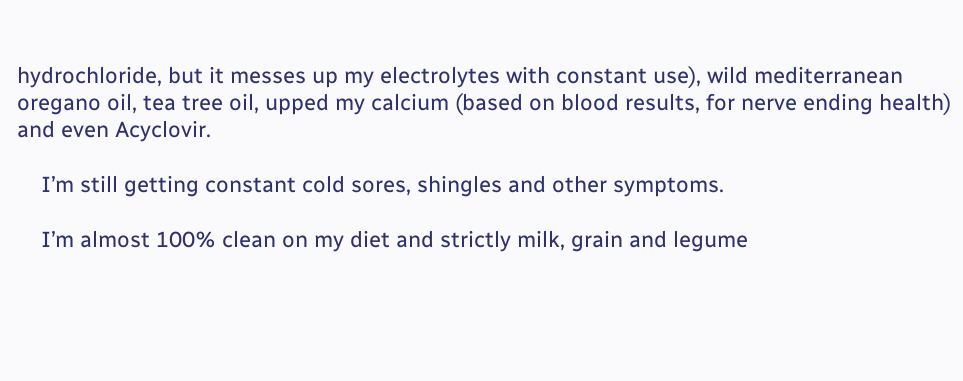hydrochloride, but it messes up my electrolytes with constant use), wild mediterranean oregano oil, tea tree oil, upped my calcium (based on blood results, for nerve ending health) and even Acyclovir.

    I’m still getting constant cold sores, shingles and other symptoms.

    I’m almost 100% clean on my diet and strictly milk, grain and legume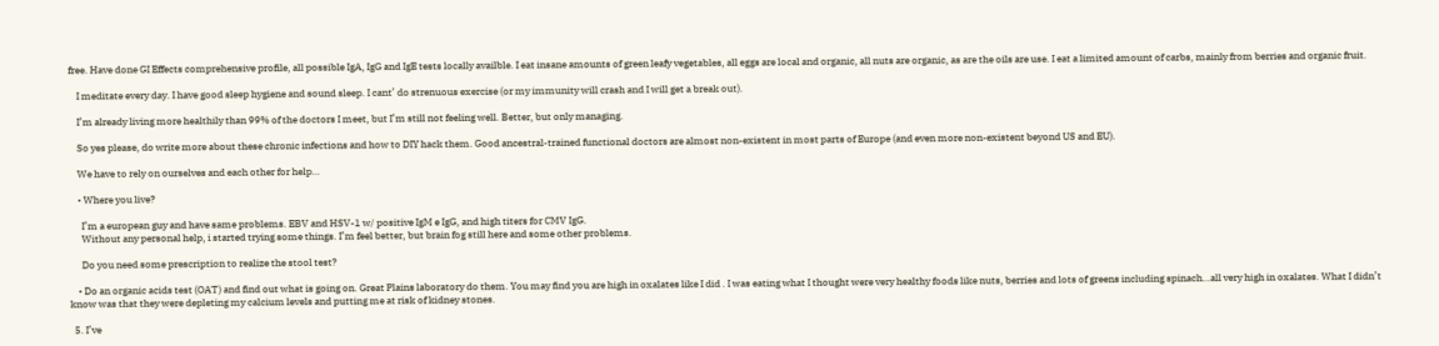free. Have done GI Effects comprehensive profile, all possible IgA, IgG and IgE tests locally availble. I eat insane amounts of green leafy vegetables, all eggs are local and organic, all nuts are organic, as are the oils are use. I eat a limited amount of carbs, mainly from berries and organic fruit.

    I meditate every day. I have good sleep hygiene and sound sleep. I cant’ do strenuous exercise (or my immunity will crash and I will get a break out).

    I’m already living more healthily than 99% of the doctors I meet, but I’m still not feeling well. Better, but only managing.

    So yes please, do write more about these chronic infections and how to DIY hack them. Good ancestral-trained functional doctors are almost non-existent in most parts of Europe (and even more non-existent beyond US and EU).

    We have to rely on ourselves and each other for help…

    • Where you live?

      I’m a european guy and have same problems. EBV and HSV-1 w/ positive IgM e IgG, and high titers for CMV IgG.
      Without any personal help, i started trying some things. I’m feel better, but brain fog still here and some other problems.

      Do you need some prescription to realize the stool test?

    • Do an organic acids test (OAT) and find out what is going on. Great Plains laboratory do them. You may find you are high in oxalates like I did . I was eating what I thought were very healthy foods like nuts, berries and lots of greens including spinach…all very high in oxalates. What I didn’t know was that they were depleting my calcium levels and putting me at risk of kidney stones.

  5. I’ve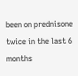been on prednisone twice in the last 6 months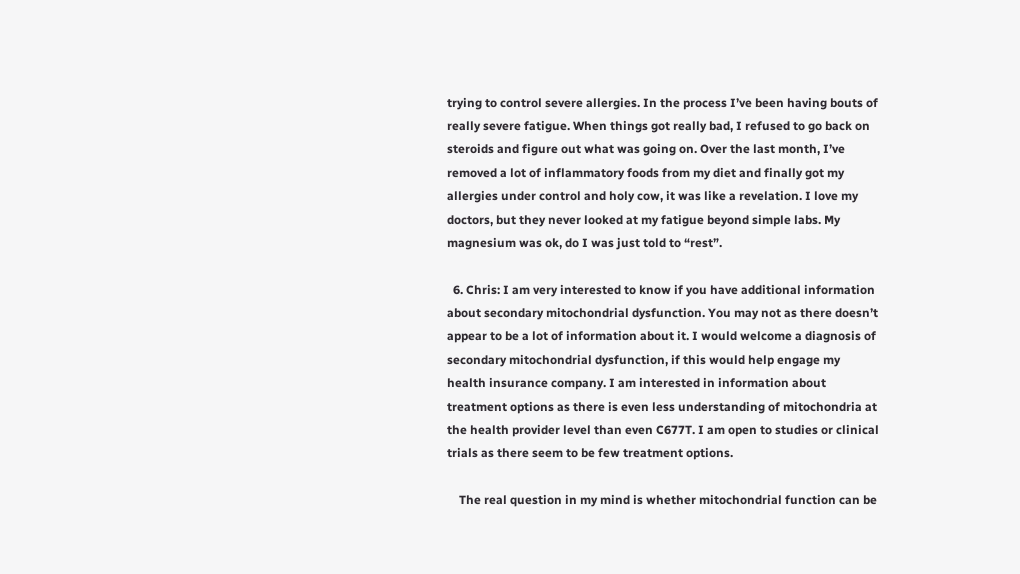trying to control severe allergies. In the process I’ve been having bouts of really severe fatigue. When things got really bad, I refused to go back on steroids and figure out what was going on. Over the last month, I’ve removed a lot of inflammatory foods from my diet and finally got my allergies under control and holy cow, it was like a revelation. I love my doctors, but they never looked at my fatigue beyond simple labs. My magnesium was ok, do I was just told to “rest”.

  6. Chris: I am very interested to know if you have additional information about secondary mitochondrial dysfunction. You may not as there doesn’t appear to be a lot of information about it. I would welcome a diagnosis of secondary mitochondrial dysfunction, if this would help engage my health insurance company. I am interested in information about treatment options as there is even less understanding of mitochondria at the health provider level than even C677T. I am open to studies or clinical trials as there seem to be few treatment options.

    The real question in my mind is whether mitochondrial function can be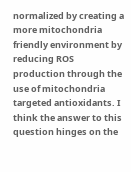normalized by creating a more mitochondria friendly environment by reducing ROS production through the use of mitochondria targeted antioxidants. I think the answer to this question hinges on the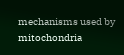mechanisms used by mitochondria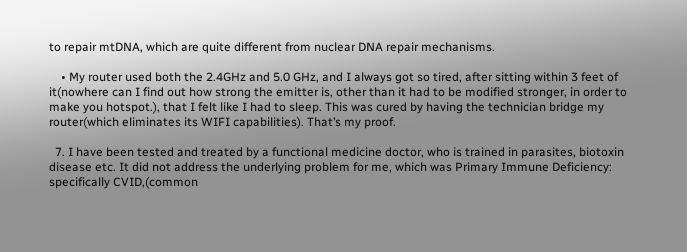to repair mtDNA, which are quite different from nuclear DNA repair mechanisms.

    • My router used both the 2.4GHz and 5.0 GHz, and I always got so tired, after sitting within 3 feet of it(nowhere can I find out how strong the emitter is, other than it had to be modified stronger, in order to make you hotspot.), that I felt like I had to sleep. This was cured by having the technician bridge my router(which eliminates its WIFI capabilities). That’s my proof.

  7. I have been tested and treated by a functional medicine doctor, who is trained in parasites, biotoxin disease etc. It did not address the underlying problem for me, which was Primary Immune Deficiency: specifically CVID,(common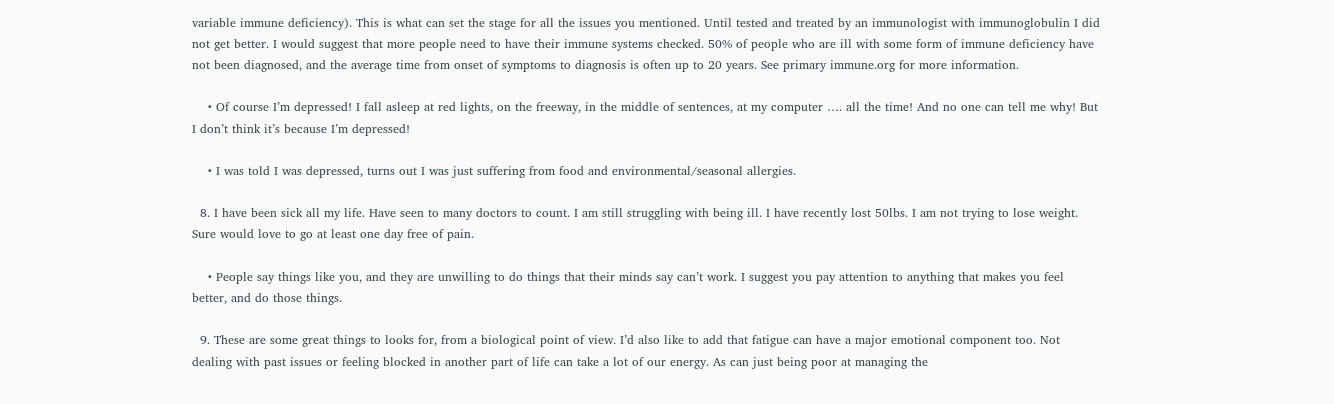variable immune deficiency). This is what can set the stage for all the issues you mentioned. Until tested and treated by an immunologist with immunoglobulin I did not get better. I would suggest that more people need to have their immune systems checked. 50% of people who are ill with some form of immune deficiency have not been diagnosed, and the average time from onset of symptoms to diagnosis is often up to 20 years. See primary immune.org for more information.

    • Of course I’m depressed! I fall asleep at red lights, on the freeway, in the middle of sentences, at my computer …. all the time! And no one can tell me why! But I don’t think it’s because I’m depressed!

    • I was told I was depressed, turns out I was just suffering from food and environmental/seasonal allergies.

  8. I have been sick all my life. Have seen to many doctors to count. I am still struggling with being ill. I have recently lost 50lbs. I am not trying to lose weight. Sure would love to go at least one day free of pain.

    • People say things like you, and they are unwilling to do things that their minds say can’t work. I suggest you pay attention to anything that makes you feel better, and do those things.

  9. These are some great things to looks for, from a biological point of view. I’d also like to add that fatigue can have a major emotional component too. Not dealing with past issues or feeling blocked in another part of life can take a lot of our energy. As can just being poor at managing the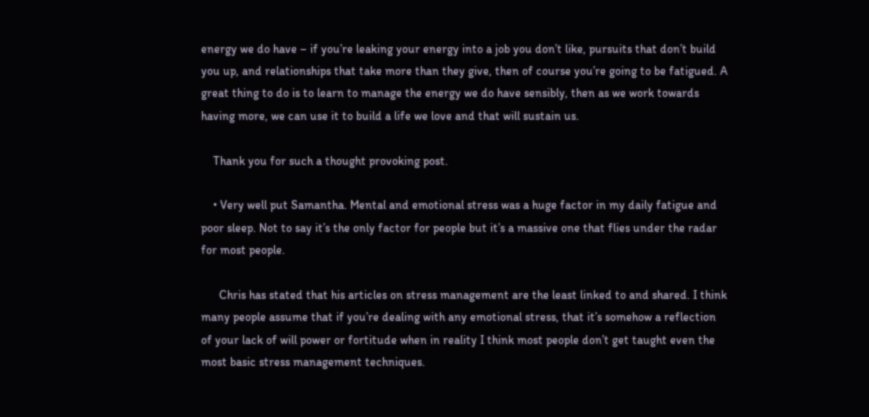energy we do have – if you’re leaking your energy into a job you don’t like, pursuits that don’t build you up, and relationships that take more than they give, then of course you’re going to be fatigued. A great thing to do is to learn to manage the energy we do have sensibly, then as we work towards having more, we can use it to build a life we love and that will sustain us.

    Thank you for such a thought provoking post.

    • Very well put Samantha. Mental and emotional stress was a huge factor in my daily fatigue and poor sleep. Not to say it’s the only factor for people but it’s a massive one that flies under the radar for most people.

      Chris has stated that his articles on stress management are the least linked to and shared. I think many people assume that if you’re dealing with any emotional stress, that it’s somehow a reflection of your lack of will power or fortitude when in reality I think most people don’t get taught even the most basic stress management techniques.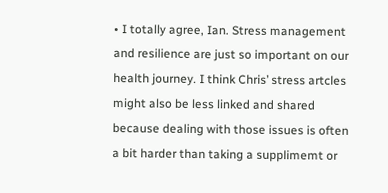• I totally agree, Ian. Stress management and resilience are just so important on our health journey. I think Chris’ stress artcles might also be less linked and shared because dealing with those issues is often a bit harder than taking a supplimemt or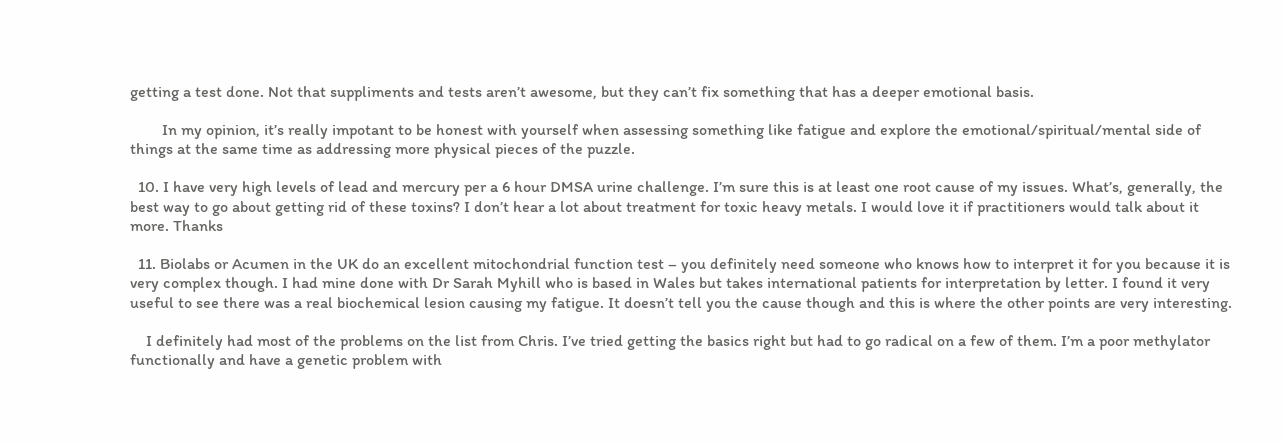getting a test done. Not that suppliments and tests aren’t awesome, but they can’t fix something that has a deeper emotional basis.

        In my opinion, it’s really impotant to be honest with yourself when assessing something like fatigue and explore the emotional/spiritual/mental side of things at the same time as addressing more physical pieces of the puzzle.

  10. I have very high levels of lead and mercury per a 6 hour DMSA urine challenge. I’m sure this is at least one root cause of my issues. What’s, generally, the best way to go about getting rid of these toxins? I don’t hear a lot about treatment for toxic heavy metals. I would love it if practitioners would talk about it more. Thanks

  11. Biolabs or Acumen in the UK do an excellent mitochondrial function test – you definitely need someone who knows how to interpret it for you because it is very complex though. I had mine done with Dr Sarah Myhill who is based in Wales but takes international patients for interpretation by letter. I found it very useful to see there was a real biochemical lesion causing my fatigue. It doesn’t tell you the cause though and this is where the other points are very interesting.

    I definitely had most of the problems on the list from Chris. I’ve tried getting the basics right but had to go radical on a few of them. I’m a poor methylator functionally and have a genetic problem with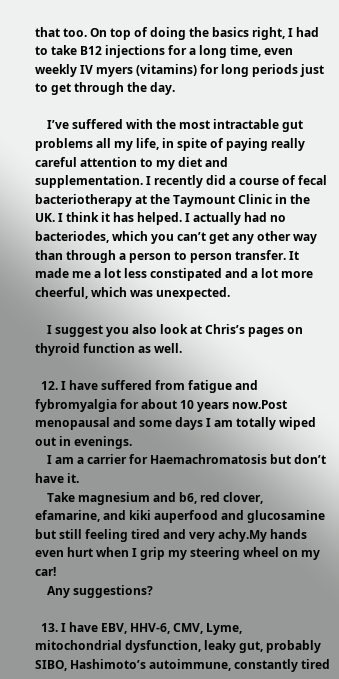that too. On top of doing the basics right, I had to take B12 injections for a long time, even weekly IV myers (vitamins) for long periods just to get through the day.

    I’ve suffered with the most intractable gut problems all my life, in spite of paying really careful attention to my diet and supplementation. I recently did a course of fecal bacteriotherapy at the Taymount Clinic in the UK. I think it has helped. I actually had no bacteriodes, which you can’t get any other way than through a person to person transfer. It made me a lot less constipated and a lot more cheerful, which was unexpected.

    I suggest you also look at Chris’s pages on thyroid function as well.

  12. I have suffered from fatigue and fybromyalgia for about 10 years now.Post menopausal and some days I am totally wiped out in evenings.
    I am a carrier for Haemachromatosis but don’t have it.
    Take magnesium and b6, red clover, efamarine, and kiki auperfood and glucosamine but still feeling tired and very achy.My hands even hurt when I grip my steering wheel on my car!
    Any suggestions?

  13. I have EBV, HHV-6, CMV, Lyme, mitochondrial dysfunction, leaky gut, probably SIBO, Hashimoto’s autoimmune, constantly tired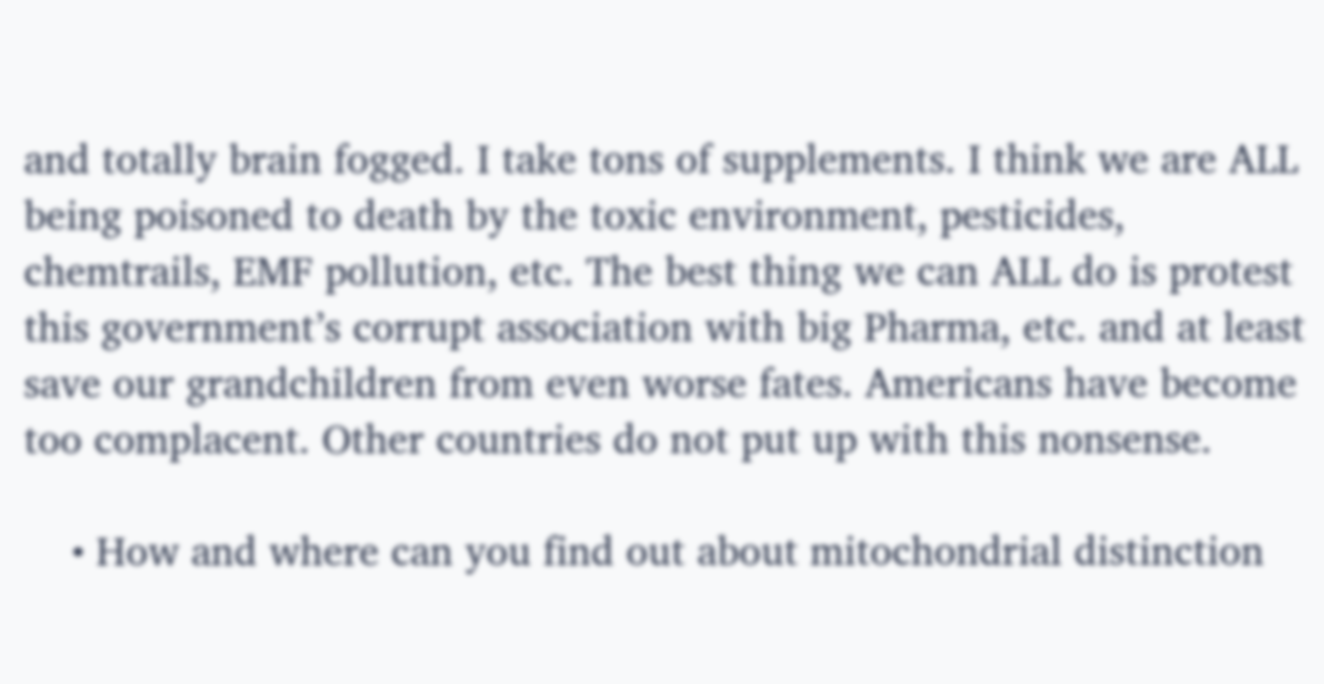and totally brain fogged. I take tons of supplements. I think we are ALL being poisoned to death by the toxic environment, pesticides, chemtrails, EMF pollution, etc. The best thing we can ALL do is protest this government’s corrupt association with big Pharma, etc. and at least save our grandchildren from even worse fates. Americans have become too complacent. Other countries do not put up with this nonsense.

    • How and where can you find out about mitochondrial distinction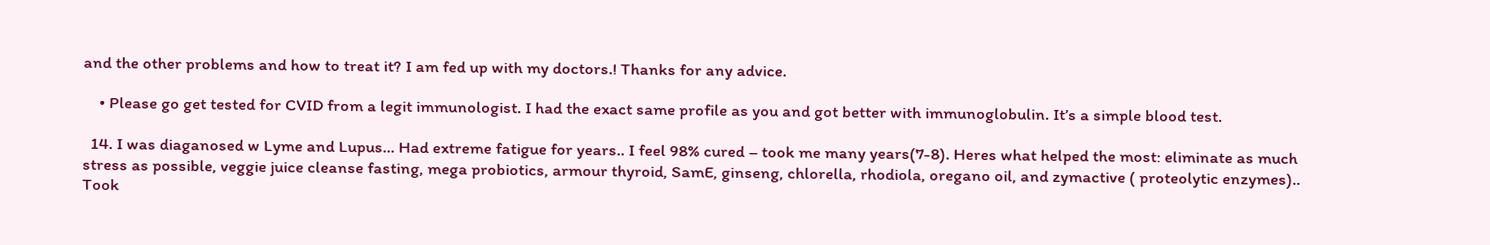and the other problems and how to treat it? I am fed up with my doctors.! Thanks for any advice.

    • Please go get tested for CVID from a legit immunologist. I had the exact same profile as you and got better with immunoglobulin. It’s a simple blood test.

  14. I was diaganosed w Lyme and Lupus… Had extreme fatigue for years.. I feel 98% cured – took me many years(7-8). Heres what helped the most: eliminate as much stress as possible, veggie juice cleanse fasting, mega probiotics, armour thyroid, SamE, ginseng, chlorella, rhodiola, oregano oil, and zymactive ( proteolytic enzymes).. Took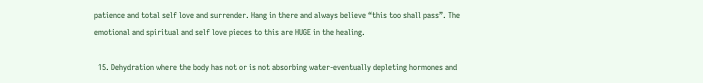patience and total self love and surrender. Hang in there and always believe “this too shall pass”. The emotional and spiritual and self love pieces to this are HUGE in the healing.

  15. Dehydration where the body has not or is not absorbing water-eventually depleting hormones and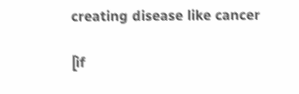creating disease like cancer

[if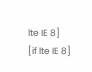lte IE 8]
[if lte IE 8]